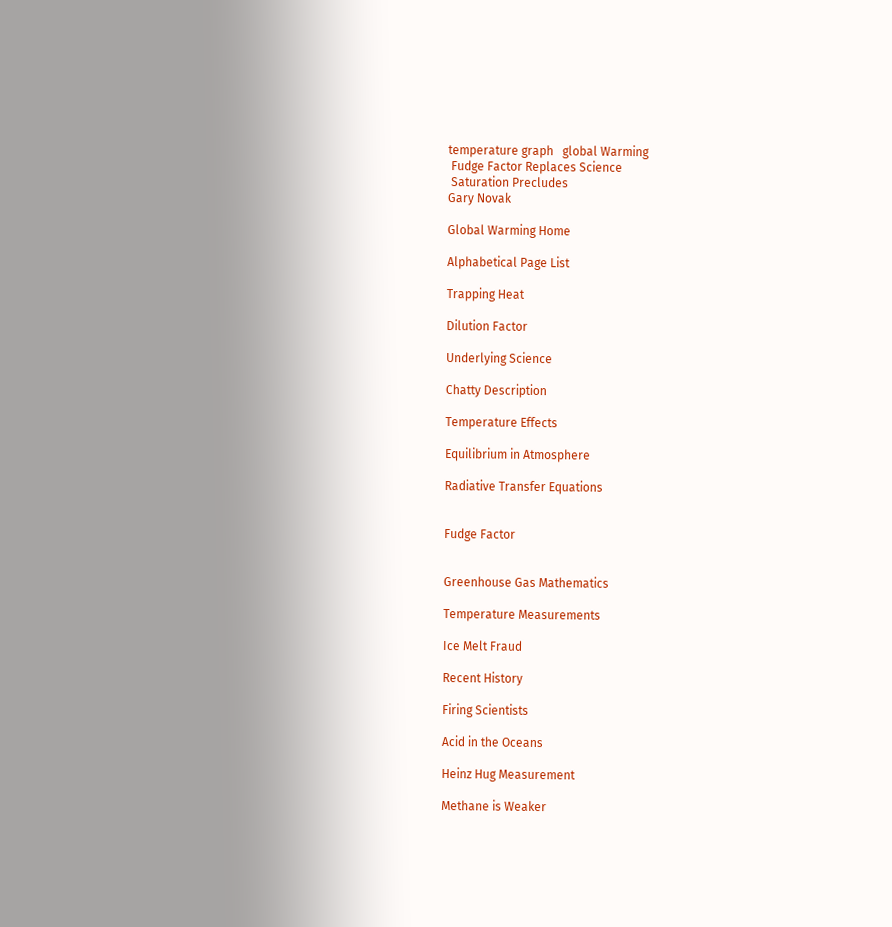temperature graph   global Warming
 Fudge Factor Replaces Science
 Saturation Precludes
Gary Novak

Global Warming Home

Alphabetical Page List

Trapping Heat

Dilution Factor

Underlying Science

Chatty Description

Temperature Effects

Equilibrium in Atmosphere

Radiative Transfer Equations


Fudge Factor


Greenhouse Gas Mathematics

Temperature Measurements

Ice Melt Fraud

Recent History

Firing Scientists

Acid in the Oceans

Heinz Hug Measurement

Methane is Weaker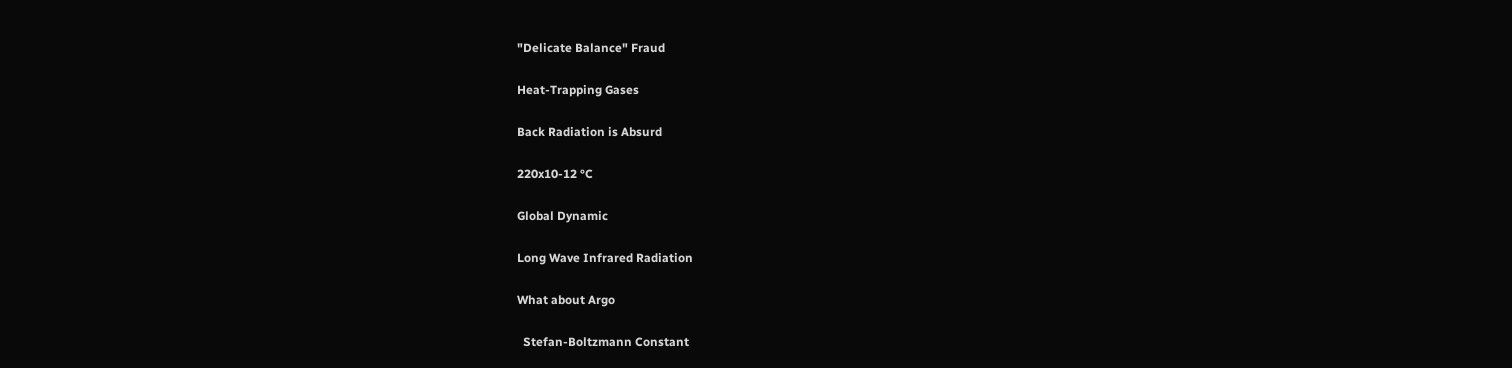"Delicate Balance" Fraud

Heat-Trapping Gases

Back Radiation is Absurd

220x10-12 °C

Global Dynamic

Long Wave Infrared Radiation

What about Argo

  Stefan-Boltzmann Constant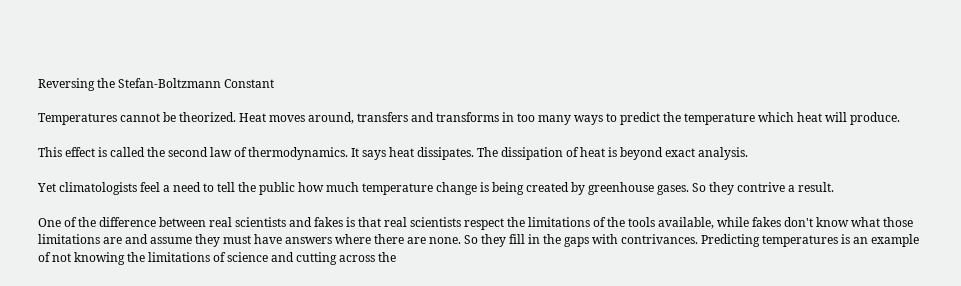Reversing the Stefan-Boltzmann Constant

Temperatures cannot be theorized. Heat moves around, transfers and transforms in too many ways to predict the temperature which heat will produce.

This effect is called the second law of thermodynamics. It says heat dissipates. The dissipation of heat is beyond exact analysis.

Yet climatologists feel a need to tell the public how much temperature change is being created by greenhouse gases. So they contrive a result.

One of the difference between real scientists and fakes is that real scientists respect the limitations of the tools available, while fakes don't know what those limitations are and assume they must have answers where there are none. So they fill in the gaps with contrivances. Predicting temperatures is an example of not knowing the limitations of science and cutting across the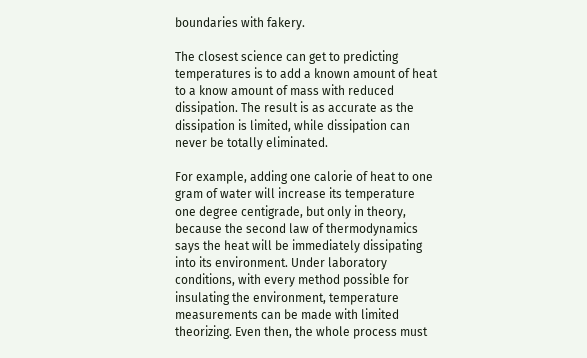boundaries with fakery.

The closest science can get to predicting temperatures is to add a known amount of heat to a know amount of mass with reduced dissipation. The result is as accurate as the dissipation is limited, while dissipation can never be totally eliminated.

For example, adding one calorie of heat to one gram of water will increase its temperature one degree centigrade, but only in theory, because the second law of thermodynamics says the heat will be immediately dissipating into its environment. Under laboratory conditions, with every method possible for insulating the environment, temperature measurements can be made with limited theorizing. Even then, the whole process must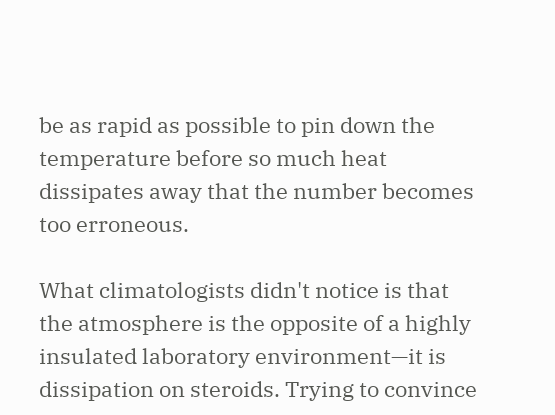be as rapid as possible to pin down the temperature before so much heat dissipates away that the number becomes too erroneous.

What climatologists didn't notice is that the atmosphere is the opposite of a highly insulated laboratory environment—it is dissipation on steroids. Trying to convince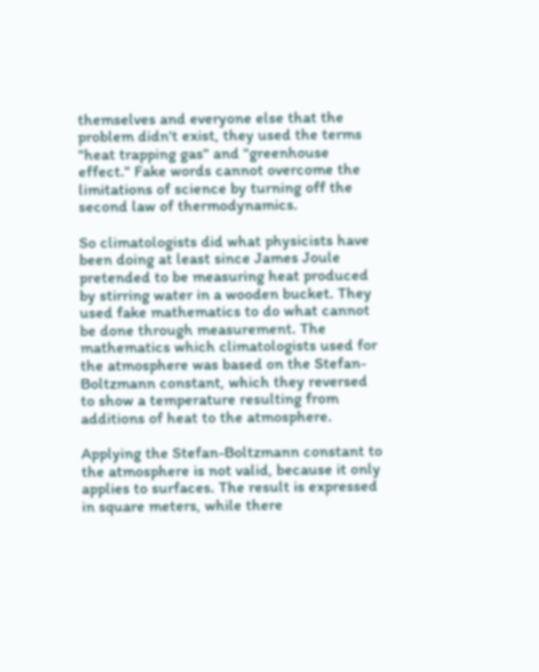themselves and everyone else that the problem didn't exist, they used the terms "heat trapping gas" and "greenhouse effect." Fake words cannot overcome the limitations of science by turning off the second law of thermodynamics.

So climatologists did what physicists have been doing at least since James Joule pretended to be measuring heat produced by stirring water in a wooden bucket. They used fake mathematics to do what cannot be done through measurement. The mathematics which climatologists used for the atmosphere was based on the Stefan-Boltzmann constant, which they reversed to show a temperature resulting from additions of heat to the atmosphere.

Applying the Stefan-Boltzmann constant to the atmosphere is not valid, because it only applies to surfaces. The result is expressed in square meters, while there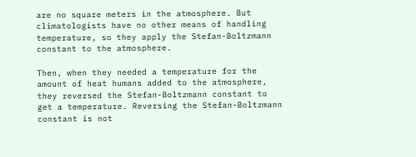are no square meters in the atmosphere. But climatologists have no other means of handling temperature, so they apply the Stefan-Boltzmann constant to the atmosphere.

Then, when they needed a temperature for the amount of heat humans added to the atmosphere, they reversed the Stefan-Boltzmann constant to get a temperature. Reversing the Stefan-Boltzmann constant is not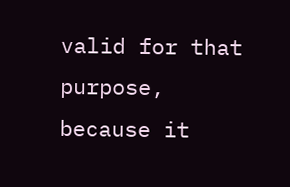valid for that purpose, because it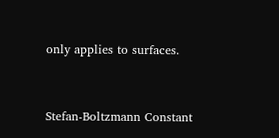only applies to surfaces.


Stefan-Boltzmann Constant